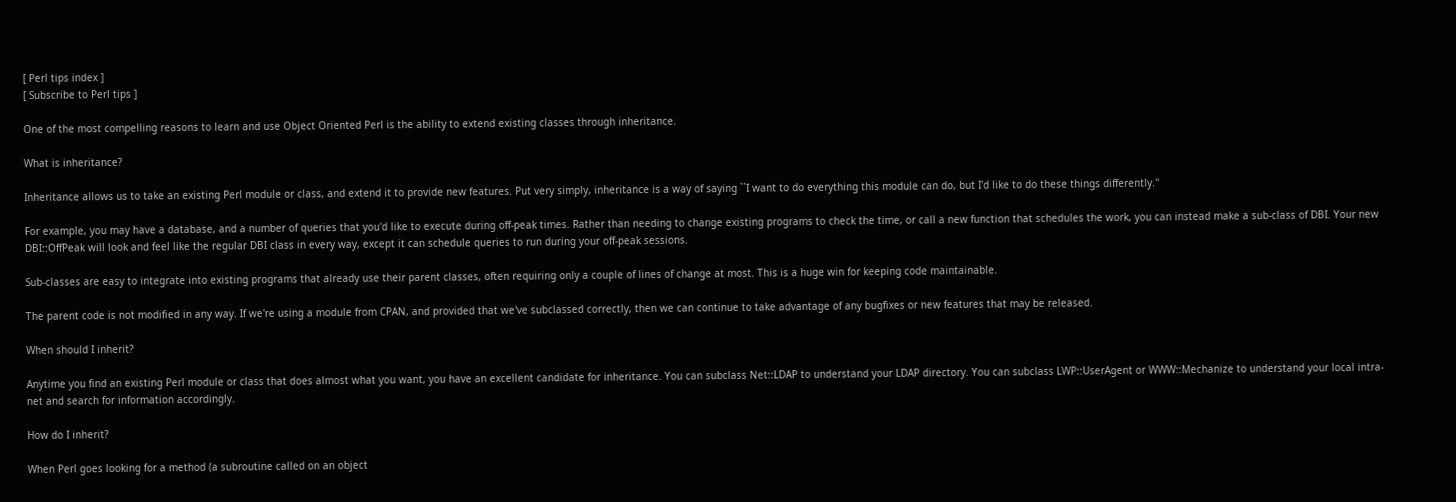[ Perl tips index ]
[ Subscribe to Perl tips ]

One of the most compelling reasons to learn and use Object Oriented Perl is the ability to extend existing classes through inheritance.

What is inheritance?

Inheritance allows us to take an existing Perl module or class, and extend it to provide new features. Put very simply, inheritance is a way of saying ``I want to do everything this module can do, but I'd like to do these things differently.''

For example, you may have a database, and a number of queries that you'd like to execute during off-peak times. Rather than needing to change existing programs to check the time, or call a new function that schedules the work, you can instead make a sub-class of DBI. Your new DBI::OffPeak will look and feel like the regular DBI class in every way, except it can schedule queries to run during your off-peak sessions.

Sub-classes are easy to integrate into existing programs that already use their parent classes, often requiring only a couple of lines of change at most. This is a huge win for keeping code maintainable.

The parent code is not modified in any way. If we're using a module from CPAN, and provided that we've subclassed correctly, then we can continue to take advantage of any bugfixes or new features that may be released.

When should I inherit?

Anytime you find an existing Perl module or class that does almost what you want, you have an excellent candidate for inheritance. You can subclass Net::LDAP to understand your LDAP directory. You can subclass LWP::UserAgent or WWW::Mechanize to understand your local intra-net and search for information accordingly.

How do I inherit?

When Perl goes looking for a method (a subroutine called on an object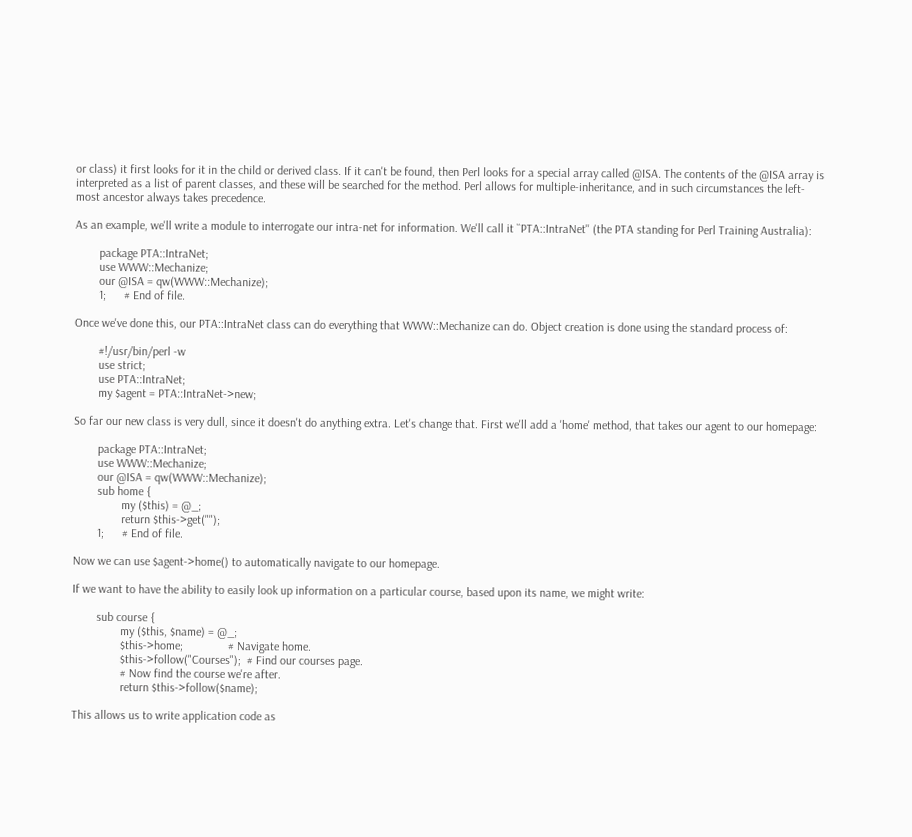or class) it first looks for it in the child or derived class. If it can't be found, then Perl looks for a special array called @ISA. The contents of the @ISA array is interpreted as a list of parent classes, and these will be searched for the method. Perl allows for multiple-inheritance, and in such circumstances the left-most ancestor always takes precedence.

As an example, we'll write a module to interrogate our intra-net for information. We'll call it ``PTA::IntraNet'' (the PTA standing for Perl Training Australia):

        package PTA::IntraNet;
        use WWW::Mechanize;
        our @ISA = qw(WWW::Mechanize);
        1;      # End of file.

Once we've done this, our PTA::IntraNet class can do everything that WWW::Mechanize can do. Object creation is done using the standard process of:

        #!/usr/bin/perl -w
        use strict;
        use PTA::IntraNet;
        my $agent = PTA::IntraNet->new;

So far our new class is very dull, since it doesn't do anything extra. Let's change that. First we'll add a 'home' method, that takes our agent to our homepage:

        package PTA::IntraNet;
        use WWW::Mechanize;
        our @ISA = qw(WWW::Mechanize);
        sub home {
                my ($this) = @_;
                return $this->get("");
        1;      # End of file.

Now we can use $agent->home() to automatically navigate to our homepage.

If we want to have the ability to easily look up information on a particular course, based upon its name, we might write:

        sub course {
                my ($this, $name) = @_;
                $this->home;               # Navigate home.
                $this->follow("Courses");  # Find our courses page.
                # Now find the course we're after.
                return $this->follow($name);

This allows us to write application code as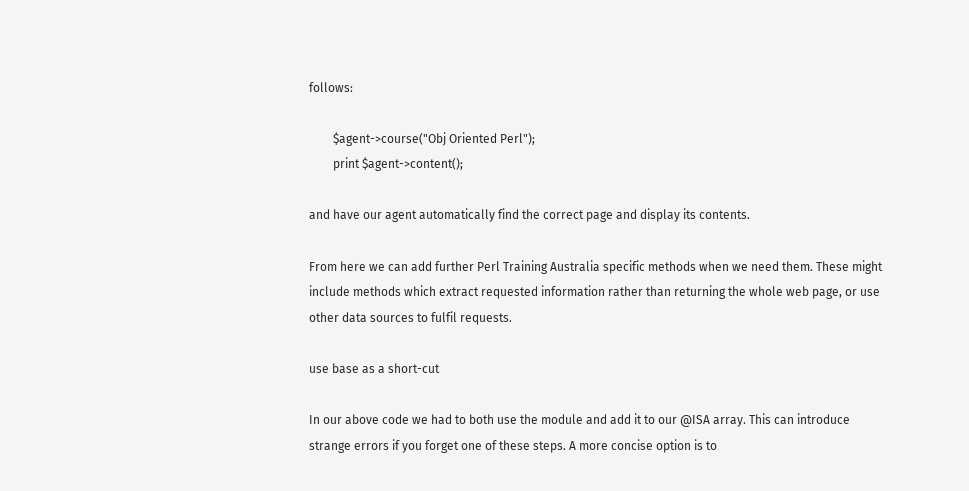follows:

        $agent->course("Obj Oriented Perl");
        print $agent->content();

and have our agent automatically find the correct page and display its contents.

From here we can add further Perl Training Australia specific methods when we need them. These might include methods which extract requested information rather than returning the whole web page, or use other data sources to fulfil requests.

use base as a short-cut

In our above code we had to both use the module and add it to our @ISA array. This can introduce strange errors if you forget one of these steps. A more concise option is to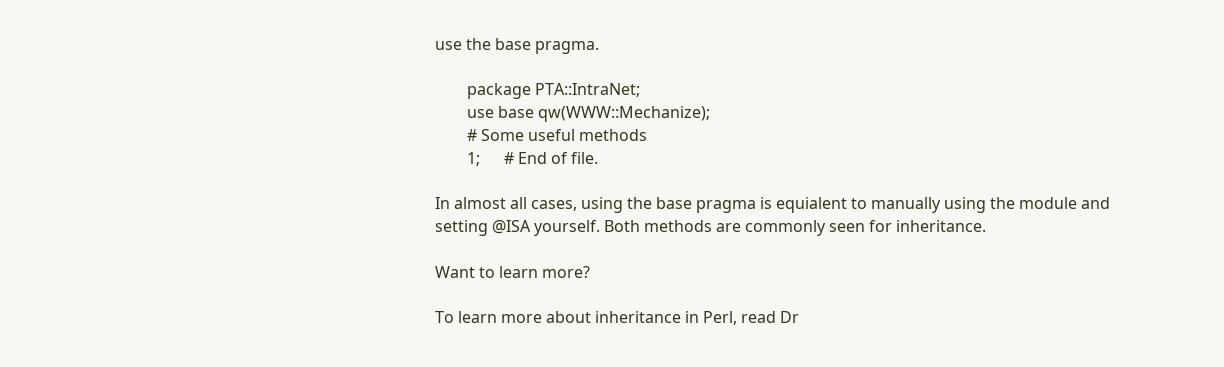use the base pragma.

        package PTA::IntraNet;
        use base qw(WWW::Mechanize);
        # Some useful methods
        1;      # End of file.

In almost all cases, using the base pragma is equialent to manually using the module and setting @ISA yourself. Both methods are commonly seen for inheritance.

Want to learn more?

To learn more about inheritance in Perl, read Dr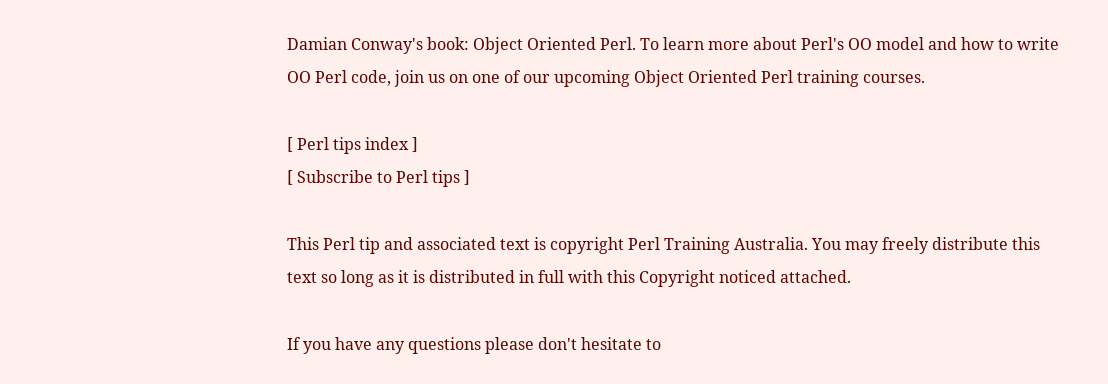Damian Conway's book: Object Oriented Perl. To learn more about Perl's OO model and how to write OO Perl code, join us on one of our upcoming Object Oriented Perl training courses.

[ Perl tips index ]
[ Subscribe to Perl tips ]

This Perl tip and associated text is copyright Perl Training Australia. You may freely distribute this text so long as it is distributed in full with this Copyright noticed attached.

If you have any questions please don't hesitate to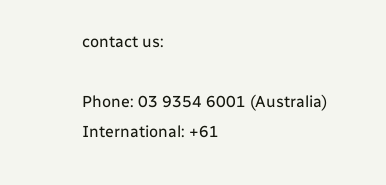contact us:

Phone: 03 9354 6001 (Australia)
International: +61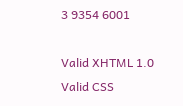3 9354 6001

Valid XHTML 1.0 Valid CSS